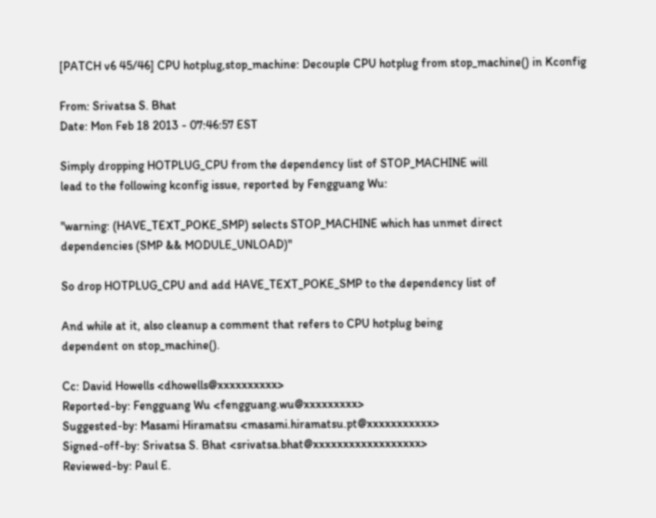[PATCH v6 45/46] CPU hotplug,stop_machine: Decouple CPU hotplug from stop_machine() in Kconfig

From: Srivatsa S. Bhat
Date: Mon Feb 18 2013 - 07:46:57 EST

Simply dropping HOTPLUG_CPU from the dependency list of STOP_MACHINE will
lead to the following kconfig issue, reported by Fengguang Wu:

"warning: (HAVE_TEXT_POKE_SMP) selects STOP_MACHINE which has unmet direct
dependencies (SMP && MODULE_UNLOAD)"

So drop HOTPLUG_CPU and add HAVE_TEXT_POKE_SMP to the dependency list of

And while at it, also cleanup a comment that refers to CPU hotplug being
dependent on stop_machine().

Cc: David Howells <dhowells@xxxxxxxxxx>
Reported-by: Fengguang Wu <fengguang.wu@xxxxxxxxx>
Suggested-by: Masami Hiramatsu <masami.hiramatsu.pt@xxxxxxxxxxx>
Signed-off-by: Srivatsa S. Bhat <srivatsa.bhat@xxxxxxxxxxxxxxxxxx>
Reviewed-by: Paul E.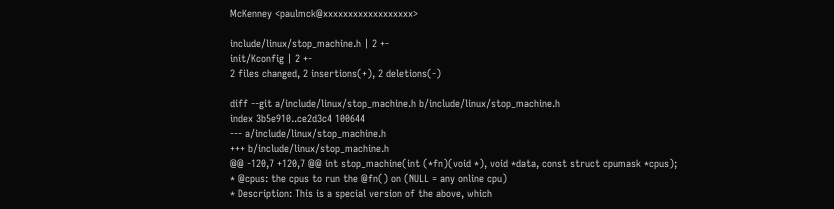McKenney <paulmck@xxxxxxxxxxxxxxxxxx>

include/linux/stop_machine.h | 2 +-
init/Kconfig | 2 +-
2 files changed, 2 insertions(+), 2 deletions(-)

diff --git a/include/linux/stop_machine.h b/include/linux/stop_machine.h
index 3b5e910..ce2d3c4 100644
--- a/include/linux/stop_machine.h
+++ b/include/linux/stop_machine.h
@@ -120,7 +120,7 @@ int stop_machine(int (*fn)(void *), void *data, const struct cpumask *cpus);
* @cpus: the cpus to run the @fn() on (NULL = any online cpu)
* Description: This is a special version of the above, which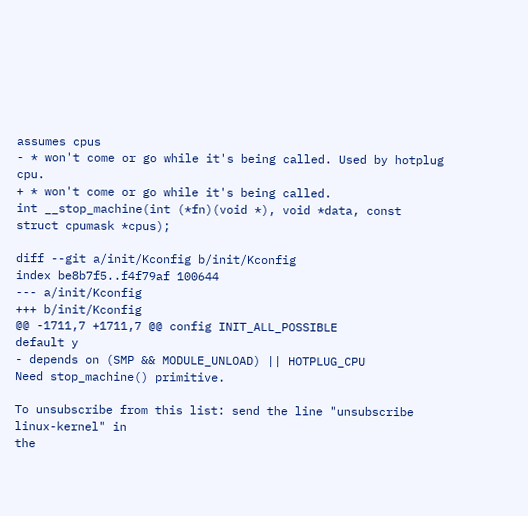assumes cpus
- * won't come or go while it's being called. Used by hotplug cpu.
+ * won't come or go while it's being called.
int __stop_machine(int (*fn)(void *), void *data, const struct cpumask *cpus);

diff --git a/init/Kconfig b/init/Kconfig
index be8b7f5..f4f79af 100644
--- a/init/Kconfig
+++ b/init/Kconfig
@@ -1711,7 +1711,7 @@ config INIT_ALL_POSSIBLE
default y
- depends on (SMP && MODULE_UNLOAD) || HOTPLUG_CPU
Need stop_machine() primitive.

To unsubscribe from this list: send the line "unsubscribe linux-kernel" in
the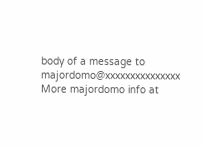body of a message to majordomo@xxxxxxxxxxxxxxx
More majordomo info at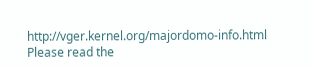http://vger.kernel.org/majordomo-info.html
Please read the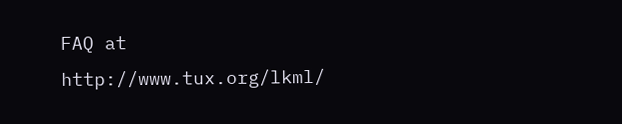FAQ at http://www.tux.org/lkml/